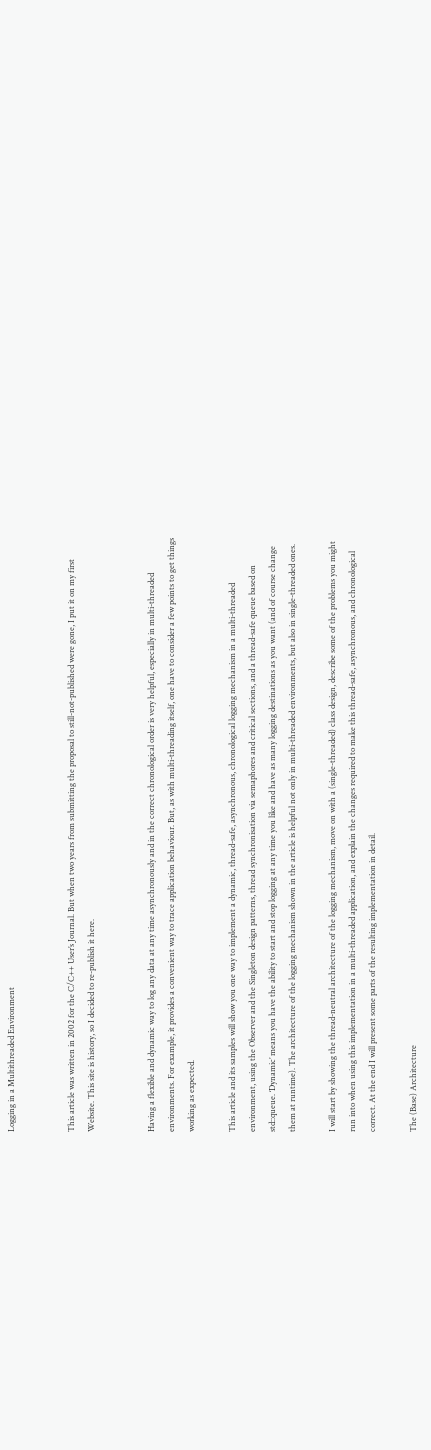Logging in a Multithreaded Environment


This article was written in 2002 for the C/C++ User’s Journal. But when two years from submitting the proposal to still-not-published were gone, I put it on my first Website. This site is history, so I decided to re-publish it here.


Having a flexible and dynamic way to log any data at any time asynchronously and in the correct chronological order is very helpful, especially in multi-threaded environments. For example, it provides a convenient way to trace application behaviour. But, as with multi-threading itself, one have to consider a few points to get things working as expected.

This article and its samples will show you one way to implement a dynamic, thread-safe, asynchronous, chronological logging mechanism in a multi-threaded environment, using the Observer and the Singleton design patterns, thread synchronisation via semaphores and critical sections, and a thread-safe queue based on std::queue. ‘Dynamic’ means you have the ability to start and stop logging at any time you like and have as many logging destinations as you want (and of course change them at runtime). The architecture of the logging mechanism shown in the article is helpful not only in multi-threaded environments, but also in single-threaded ones.

I will start by showing the thread-neutral architecture of the logging mechanism, move on with a (single-threaded) class design, describe some of the problems you might run into when using this implementation in a multi-threaded application, and explain the changes required to make this thread-safe, asynchronous, and chronological correct. At the end I will present some parts of the resulting implementation in detail.

The (Base) Architecture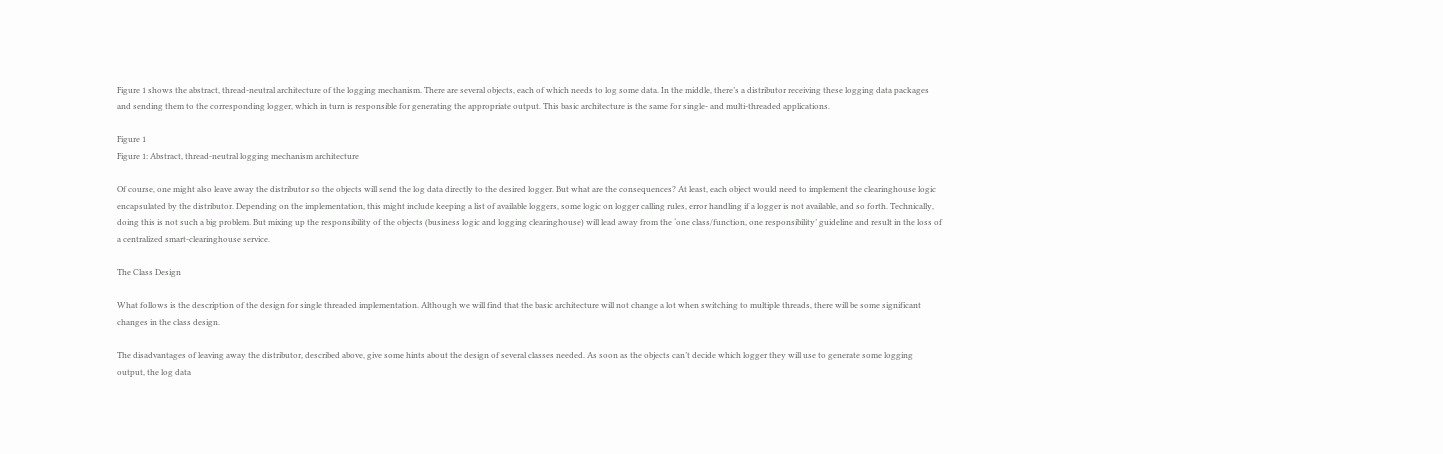Figure 1 shows the abstract, thread-neutral architecture of the logging mechanism. There are several objects, each of which needs to log some data. In the middle, there’s a distributor receiving these logging data packages and sending them to the corresponding logger, which in turn is responsible for generating the appropriate output. This basic architecture is the same for single- and multi-threaded applications.

Figure 1
Figure 1: Abstract, thread-neutral logging mechanism architecture

Of course, one might also leave away the distributor so the objects will send the log data directly to the desired logger. But what are the consequences? At least, each object would need to implement the clearinghouse logic encapsulated by the distributor. Depending on the implementation, this might include keeping a list of available loggers, some logic on logger calling rules, error handling if a logger is not available, and so forth. Technically, doing this is not such a big problem. But mixing up the responsibility of the objects (business logic and logging clearinghouse) will lead away from the ‘one class/function, one responsibility’ guideline and result in the loss of a centralized smart-clearinghouse service.

The Class Design

What follows is the description of the design for single threaded implementation. Although we will find that the basic architecture will not change a lot when switching to multiple threads, there will be some significant changes in the class design.

The disadvantages of leaving away the distributor, described above, give some hints about the design of several classes needed. As soon as the objects can’t decide which logger they will use to generate some logging output, the log data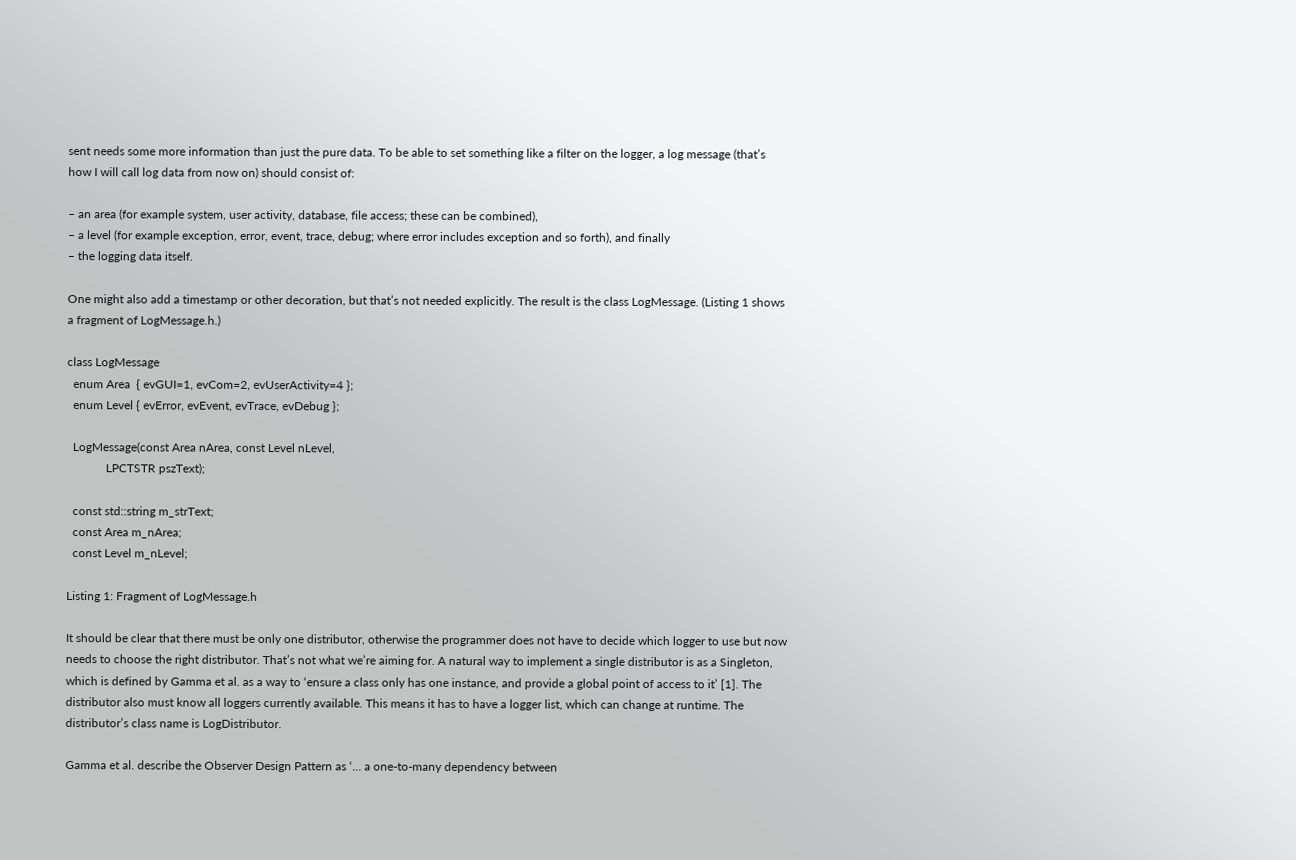sent needs some more information than just the pure data. To be able to set something like a filter on the logger, a log message (that’s how I will call log data from now on) should consist of:

– an area (for example system, user activity, database, file access; these can be combined),
– a level (for example exception, error, event, trace, debug; where error includes exception and so forth), and finally
– the logging data itself.

One might also add a timestamp or other decoration, but that’s not needed explicitly. The result is the class LogMessage. (Listing 1 shows a fragment of LogMessage.h.)

class LogMessage
  enum Area  { evGUI=1, evCom=2, evUserActivity=4 };
  enum Level { evError, evEvent, evTrace, evDebug };

  LogMessage(const Area nArea, const Level nLevel,
             LPCTSTR pszText);

  const std::string m_strText;
  const Area m_nArea;
  const Level m_nLevel;

Listing 1: Fragment of LogMessage.h

It should be clear that there must be only one distributor, otherwise the programmer does not have to decide which logger to use but now needs to choose the right distributor. That’s not what we’re aiming for. A natural way to implement a single distributor is as a Singleton, which is defined by Gamma et al. as a way to ‘ensure a class only has one instance, and provide a global point of access to it’ [1]. The distributor also must know all loggers currently available. This means it has to have a logger list, which can change at runtime. The distributor’s class name is LogDistributor.

Gamma et al. describe the Observer Design Pattern as ‘… a one-to-many dependency between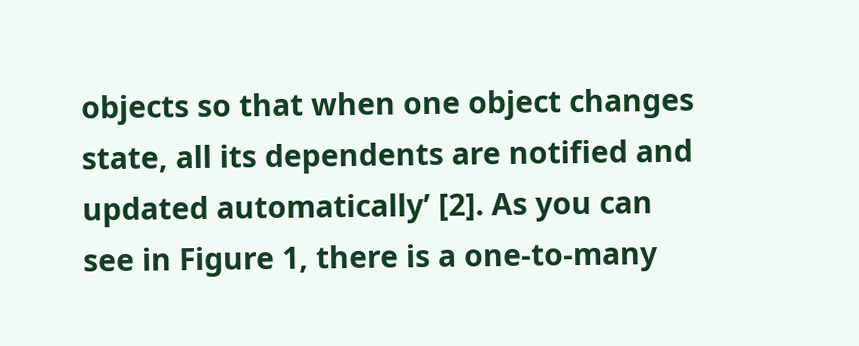objects so that when one object changes state, all its dependents are notified and updated automatically’ [2]. As you can see in Figure 1, there is a one-to-many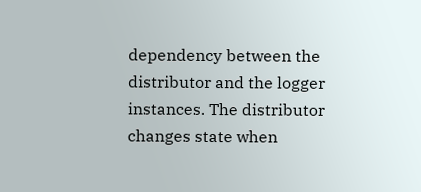dependency between the distributor and the logger instances. The distributor changes state when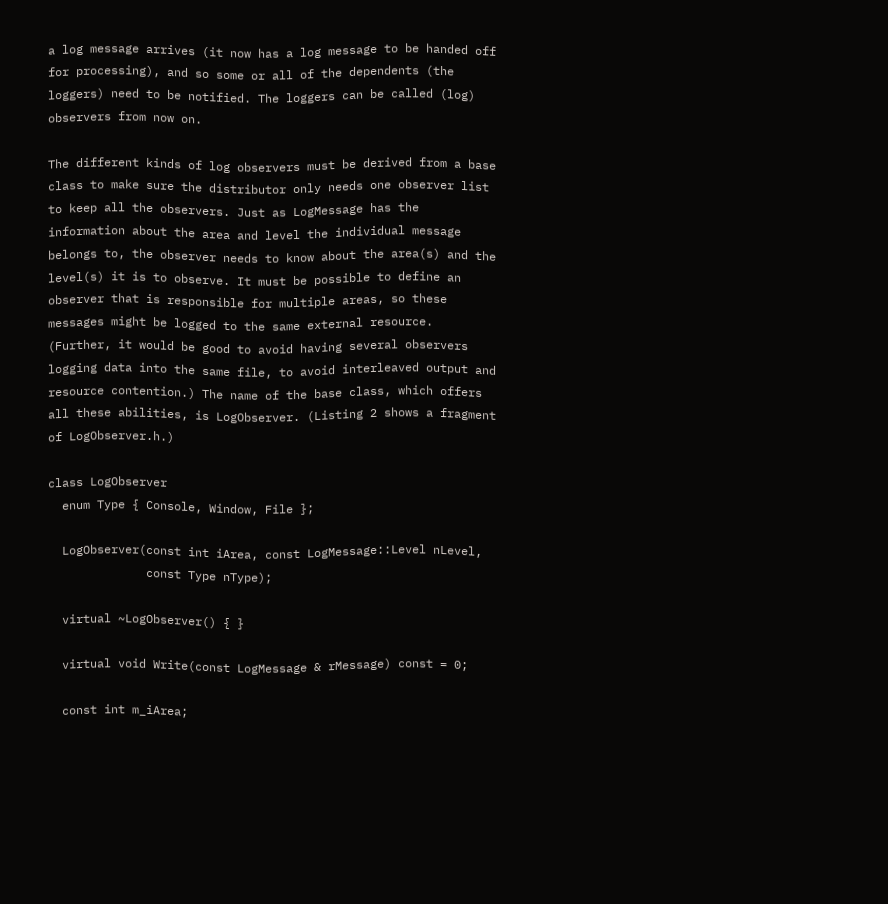a log message arrives (it now has a log message to be handed off for processing), and so some or all of the dependents (the loggers) need to be notified. The loggers can be called (log) observers from now on.

The different kinds of log observers must be derived from a base class to make sure the distributor only needs one observer list to keep all the observers. Just as LogMessage has the information about the area and level the individual message belongs to, the observer needs to know about the area(s) and the level(s) it is to observe. It must be possible to define an observer that is responsible for multiple areas, so these messages might be logged to the same external resource. (Further, it would be good to avoid having several observers logging data into the same file, to avoid interleaved output and resource contention.) The name of the base class, which offers all these abilities, is LogObserver. (Listing 2 shows a fragment of LogObserver.h.)

class LogObserver
  enum Type { Console, Window, File };

  LogObserver(const int iArea, const LogMessage::Level nLevel,
              const Type nType);

  virtual ~LogObserver() { }

  virtual void Write(const LogMessage & rMessage) const = 0;

  const int m_iArea;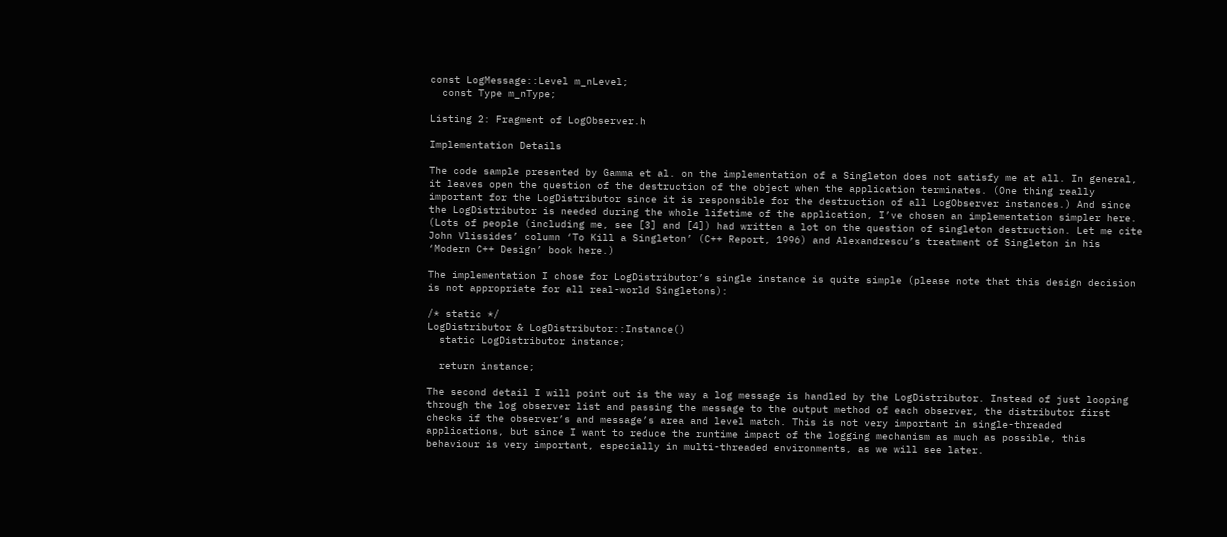const LogMessage::Level m_nLevel;
  const Type m_nType;

Listing 2: Fragment of LogObserver.h

Implementation Details

The code sample presented by Gamma et al. on the implementation of a Singleton does not satisfy me at all. In general, it leaves open the question of the destruction of the object when the application terminates. (One thing really important for the LogDistributor since it is responsible for the destruction of all LogObserver instances.) And since the LogDistributor is needed during the whole lifetime of the application, I’ve chosen an implementation simpler here. (Lots of people (including me, see [3] and [4]) had written a lot on the question of singleton destruction. Let me cite John Vlissides’ column ‘To Kill a Singleton’ (C++ Report, 1996) and Alexandrescu’s treatment of Singleton in his ‘Modern C++ Design’ book here.)

The implementation I chose for LogDistributor’s single instance is quite simple (please note that this design decision is not appropriate for all real-world Singletons):

/* static */
LogDistributor & LogDistributor::Instance()
  static LogDistributor instance;

  return instance;

The second detail I will point out is the way a log message is handled by the LogDistributor. Instead of just looping through the log observer list and passing the message to the output method of each observer, the distributor first checks if the observer’s and message’s area and level match. This is not very important in single-threaded applications, but since I want to reduce the runtime impact of the logging mechanism as much as possible, this behaviour is very important, especially in multi-threaded environments, as we will see later.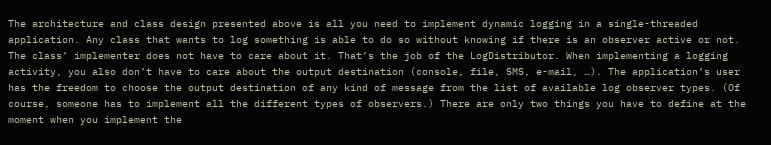The architecture and class design presented above is all you need to implement dynamic logging in a single-threaded application. Any class that wants to log something is able to do so without knowing if there is an observer active or not. The class’ implementer does not have to care about it. That’s the job of the LogDistributor. When implementing a logging activity, you also don’t have to care about the output destination (console, file, SMS, e-mail, …). The application’s user has the freedom to choose the output destination of any kind of message from the list of available log observer types. (Of course, someone has to implement all the different types of observers.) There are only two things you have to define at the moment when you implement the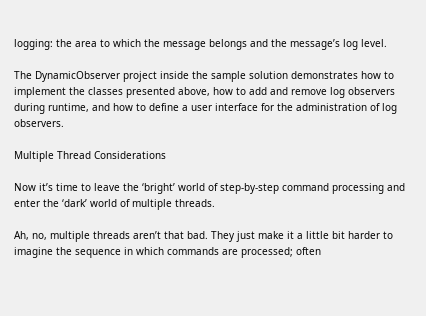logging: the area to which the message belongs and the message’s log level.

The DynamicObserver project inside the sample solution demonstrates how to implement the classes presented above, how to add and remove log observers during runtime, and how to define a user interface for the administration of log observers.

Multiple Thread Considerations

Now it’s time to leave the ‘bright’ world of step-by-step command processing and enter the ‘dark’ world of multiple threads.

Ah, no, multiple threads aren’t that bad. They just make it a little bit harder to imagine the sequence in which commands are processed; often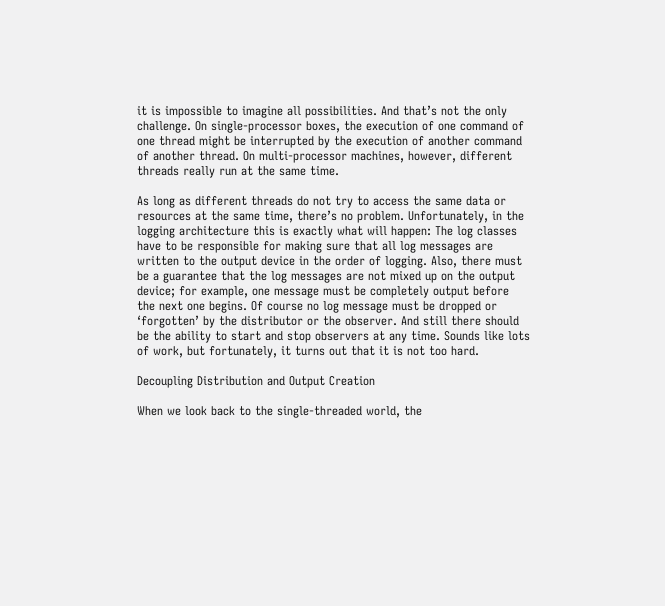it is impossible to imagine all possibilities. And that’s not the only challenge. On single-processor boxes, the execution of one command of one thread might be interrupted by the execution of another command of another thread. On multi-processor machines, however, different threads really run at the same time.

As long as different threads do not try to access the same data or resources at the same time, there’s no problem. Unfortunately, in the logging architecture this is exactly what will happen: The log classes have to be responsible for making sure that all log messages are written to the output device in the order of logging. Also, there must be a guarantee that the log messages are not mixed up on the output device; for example, one message must be completely output before the next one begins. Of course no log message must be dropped or ‘forgotten’ by the distributor or the observer. And still there should be the ability to start and stop observers at any time. Sounds like lots of work, but fortunately, it turns out that it is not too hard.

Decoupling Distribution and Output Creation

When we look back to the single-threaded world, the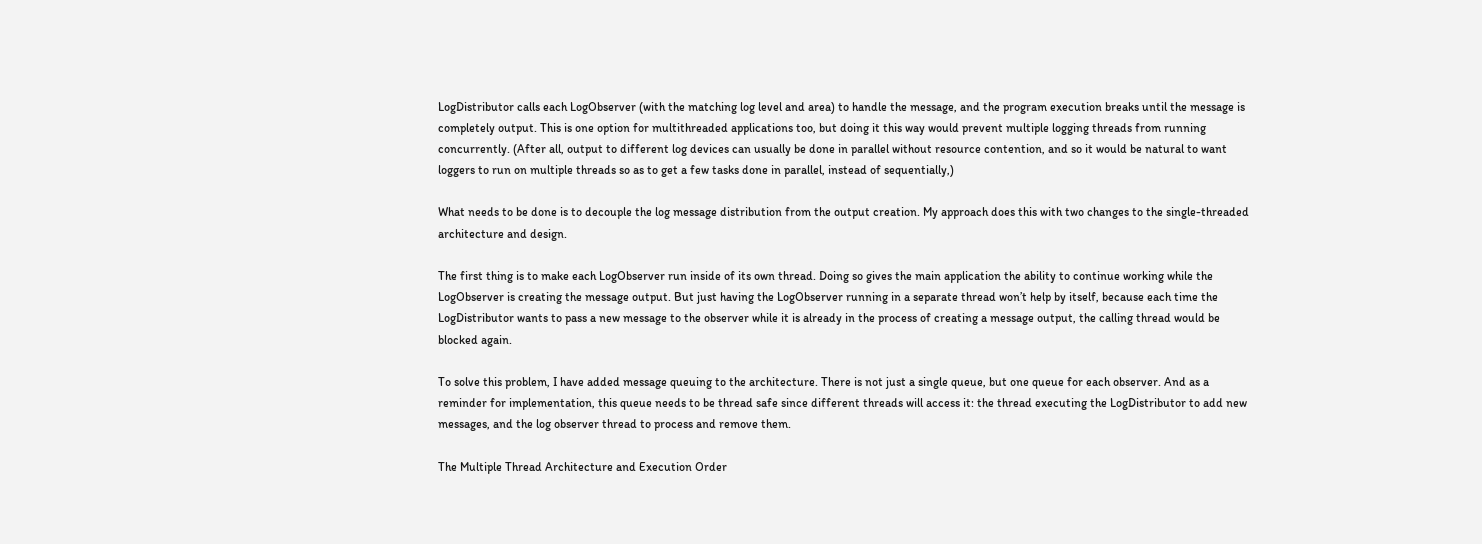LogDistributor calls each LogObserver (with the matching log level and area) to handle the message, and the program execution breaks until the message is completely output. This is one option for multithreaded applications too, but doing it this way would prevent multiple logging threads from running concurrently. (After all, output to different log devices can usually be done in parallel without resource contention, and so it would be natural to want loggers to run on multiple threads so as to get a few tasks done in parallel, instead of sequentially,)

What needs to be done is to decouple the log message distribution from the output creation. My approach does this with two changes to the single-threaded architecture and design.

The first thing is to make each LogObserver run inside of its own thread. Doing so gives the main application the ability to continue working while the LogObserver is creating the message output. But just having the LogObserver running in a separate thread won’t help by itself, because each time the LogDistributor wants to pass a new message to the observer while it is already in the process of creating a message output, the calling thread would be blocked again.

To solve this problem, I have added message queuing to the architecture. There is not just a single queue, but one queue for each observer. And as a reminder for implementation, this queue needs to be thread safe since different threads will access it: the thread executing the LogDistributor to add new messages, and the log observer thread to process and remove them.

The Multiple Thread Architecture and Execution Order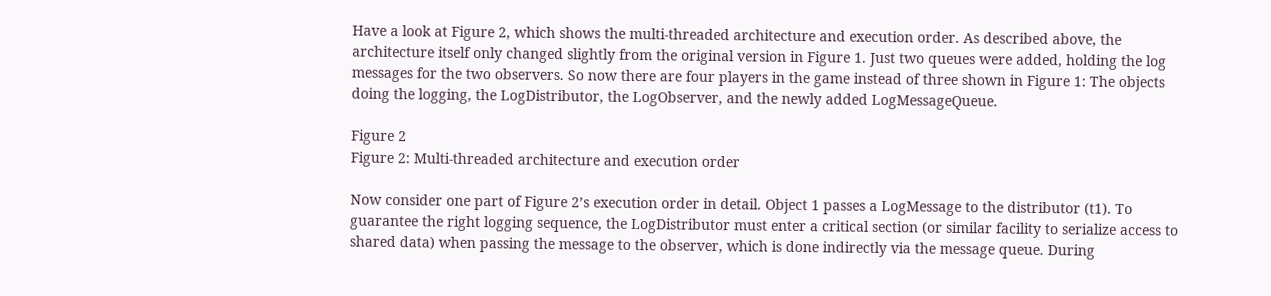Have a look at Figure 2, which shows the multi-threaded architecture and execution order. As described above, the architecture itself only changed slightly from the original version in Figure 1. Just two queues were added, holding the log messages for the two observers. So now there are four players in the game instead of three shown in Figure 1: The objects doing the logging, the LogDistributor, the LogObserver, and the newly added LogMessageQueue.

Figure 2
Figure 2: Multi-threaded architecture and execution order

Now consider one part of Figure 2’s execution order in detail. Object 1 passes a LogMessage to the distributor (t1). To guarantee the right logging sequence, the LogDistributor must enter a critical section (or similar facility to serialize access to shared data) when passing the message to the observer, which is done indirectly via the message queue. During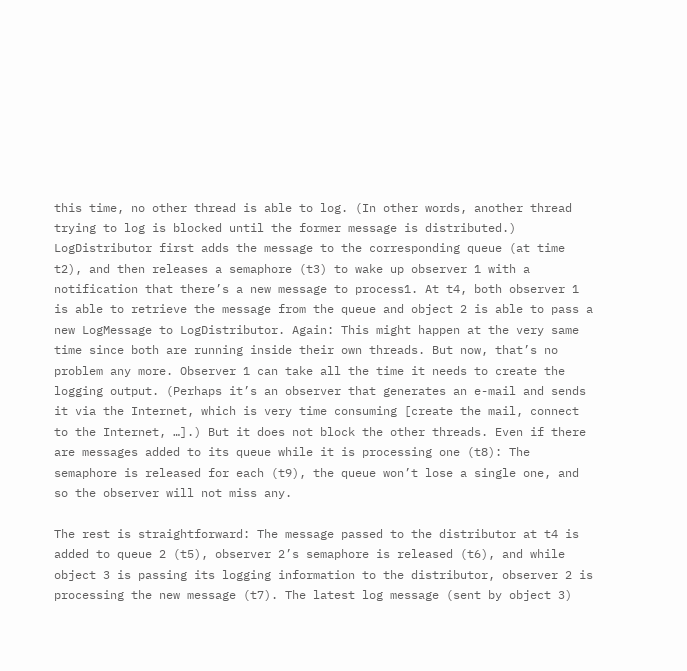this time, no other thread is able to log. (In other words, another thread trying to log is blocked until the former message is distributed.) LogDistributor first adds the message to the corresponding queue (at time t2), and then releases a semaphore (t3) to wake up observer 1 with a notification that there’s a new message to process1. At t4, both observer 1 is able to retrieve the message from the queue and object 2 is able to pass a new LogMessage to LogDistributor. Again: This might happen at the very same time since both are running inside their own threads. But now, that’s no problem any more. Observer 1 can take all the time it needs to create the logging output. (Perhaps it’s an observer that generates an e-mail and sends it via the Internet, which is very time consuming [create the mail, connect to the Internet, …].) But it does not block the other threads. Even if there are messages added to its queue while it is processing one (t8): The semaphore is released for each (t9), the queue won’t lose a single one, and so the observer will not miss any.

The rest is straightforward: The message passed to the distributor at t4 is added to queue 2 (t5), observer 2’s semaphore is released (t6), and while object 3 is passing its logging information to the distributor, observer 2 is processing the new message (t7). The latest log message (sent by object 3)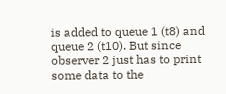is added to queue 1 (t8) and queue 2 (t10). But since observer 2 just has to print some data to the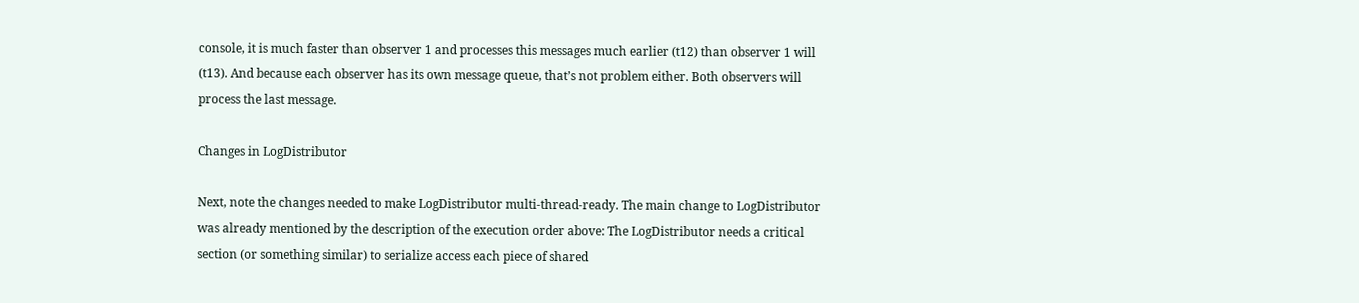console, it is much faster than observer 1 and processes this messages much earlier (t12) than observer 1 will (t13). And because each observer has its own message queue, that’s not problem either. Both observers will process the last message.

Changes in LogDistributor

Next, note the changes needed to make LogDistributor multi-thread-ready. The main change to LogDistributor was already mentioned by the description of the execution order above: The LogDistributor needs a critical section (or something similar) to serialize access each piece of shared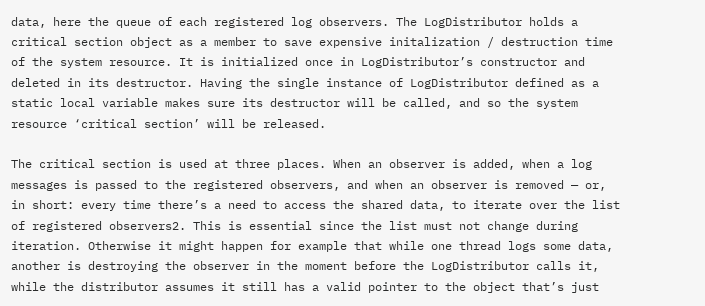data, here the queue of each registered log observers. The LogDistributor holds a critical section object as a member to save expensive initalization / destruction time of the system resource. It is initialized once in LogDistributor’s constructor and deleted in its destructor. Having the single instance of LogDistributor defined as a static local variable makes sure its destructor will be called, and so the system resource ‘critical section’ will be released.

The critical section is used at three places. When an observer is added, when a log messages is passed to the registered observers, and when an observer is removed — or, in short: every time there’s a need to access the shared data, to iterate over the list of registered observers2. This is essential since the list must not change during iteration. Otherwise it might happen for example that while one thread logs some data, another is destroying the observer in the moment before the LogDistributor calls it, while the distributor assumes it still has a valid pointer to the object that’s just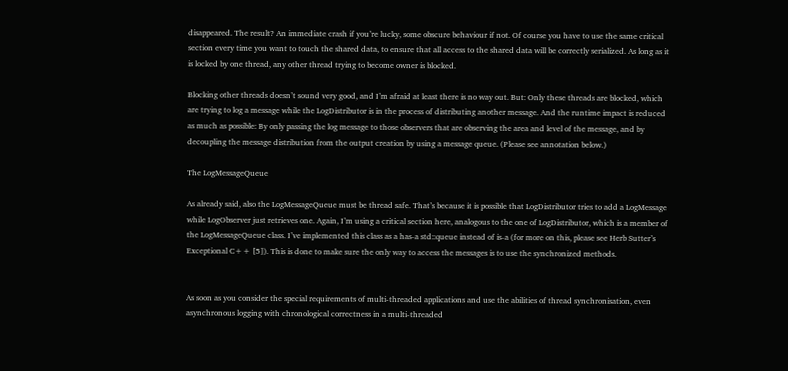disappeared. The result? An immediate crash if you’re lucky, some obscure behaviour if not. Of course you have to use the same critical section every time you want to touch the shared data, to ensure that all access to the shared data will be correctly serialized. As long as it is locked by one thread, any other thread trying to become owner is blocked.

Blocking other threads doesn’t sound very good, and I’m afraid at least there is no way out. But: Only these threads are blocked, which are trying to log a message while the LogDistributor is in the process of distributing another message. And the runtime impact is reduced as much as possible: By only passing the log message to those observers that are observing the area and level of the message, and by decoupling the message distribution from the output creation by using a message queue. (Please see annotation below.)

The LogMessageQueue

As already said, also the LogMessageQueue must be thread safe. That’s because it is possible that LogDistributor tries to add a LogMessage while LogObserver just retrieves one. Again, I’m using a critical section here, analogous to the one of LogDistributor, which is a member of the LogMessageQueue class. I’ve implemented this class as a has-a std::queue instead of is-a (for more on this, please see Herb Sutter’s Exceptional C++ [5]). This is done to make sure the only way to access the messages is to use the synchronized methods.


As soon as you consider the special requirements of multi-threaded applications and use the abilities of thread synchronisation, even asynchronous logging with chronological correctness in a multi-threaded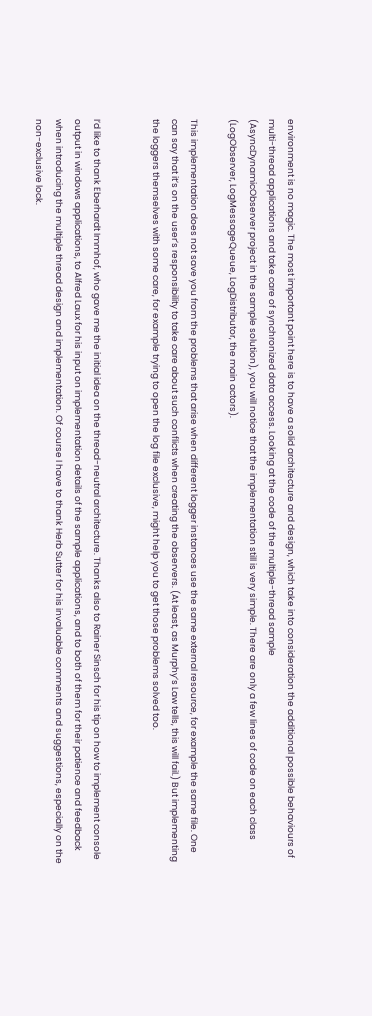environment is no magic. The most important point here is to have a solid architecture and design, which take into consideration the additional possible behaviours of multi-thread applications and take care of synchronized data access. Looking at the code of the multiple-thread sample
(AsyncDynamicObserver project in the sample solution), you will notice that the implementation still is very simple. There are only a few lines of code on each class (LogObserver, LogMessageQueue, LogDistributor, the main actors).

This implementation does not save you from the problems that arise when different logger instances use the same external resource, for example the same file. One can say that it’s on the user’s responsibility to take care about such conflicts when creating the observers. (At least, as Murphy’s Law tells, this will fail.) But implementing the loggers themselves with some care, for example trying to open the log file exclusive, might help you to get those problems solved too.


I’d like to thank Eberhardt Immhof, who gave me the initial idea on the thread-neutral architecture. Thanks also to Rainer Sinsch for his tip on how to implement console output in windows applications, to Alfred Laux for his input on implementation details of the sample applications, and to both of them for their patience and feedback when introducing the multiple thread design and implementation. Of course I have to thank Herb Sutter for his invaluable comments and suggestions, especially on the non-exclusive lock.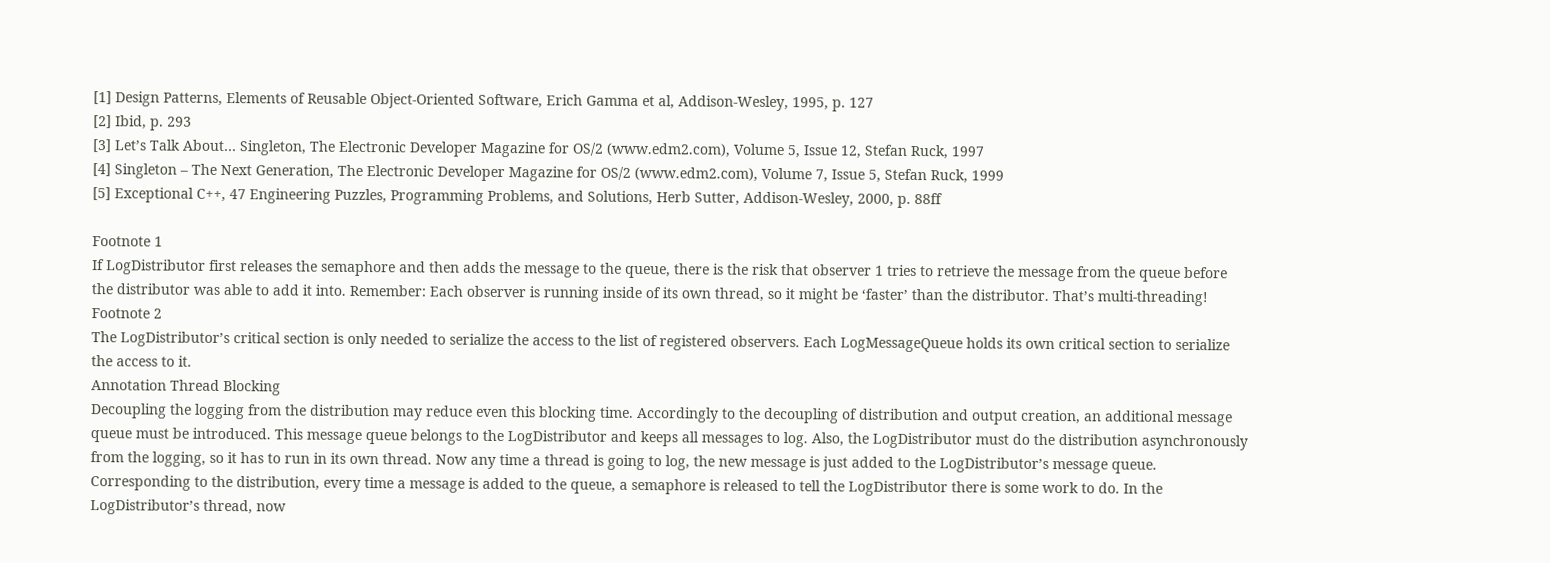[1] Design Patterns, Elements of Reusable Object-Oriented Software, Erich Gamma et al, Addison-Wesley, 1995, p. 127
[2] Ibid, p. 293
[3] Let’s Talk About… Singleton, The Electronic Developer Magazine for OS/2 (www.edm2.com), Volume 5, Issue 12, Stefan Ruck, 1997
[4] Singleton – The Next Generation, The Electronic Developer Magazine for OS/2 (www.edm2.com), Volume 7, Issue 5, Stefan Ruck, 1999
[5] Exceptional C++, 47 Engineering Puzzles, Programming Problems, and Solutions, Herb Sutter, Addison-Wesley, 2000, p. 88ff

Footnote 1
If LogDistributor first releases the semaphore and then adds the message to the queue, there is the risk that observer 1 tries to retrieve the message from the queue before the distributor was able to add it into. Remember: Each observer is running inside of its own thread, so it might be ‘faster’ than the distributor. That’s multi-threading!
Footnote 2
The LogDistributor’s critical section is only needed to serialize the access to the list of registered observers. Each LogMessageQueue holds its own critical section to serialize the access to it.
Annotation Thread Blocking
Decoupling the logging from the distribution may reduce even this blocking time. Accordingly to the decoupling of distribution and output creation, an additional message queue must be introduced. This message queue belongs to the LogDistributor and keeps all messages to log. Also, the LogDistributor must do the distribution asynchronously from the logging, so it has to run in its own thread. Now any time a thread is going to log, the new message is just added to the LogDistributor’s message queue. Corresponding to the distribution, every time a message is added to the queue, a semaphore is released to tell the LogDistributor there is some work to do. In the LogDistributor’s thread, now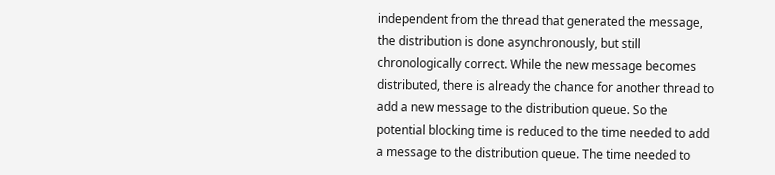independent from the thread that generated the message, the distribution is done asynchronously, but still chronologically correct. While the new message becomes distributed, there is already the chance for another thread to add a new message to the distribution queue. So the potential blocking time is reduced to the time needed to add a message to the distribution queue. The time needed to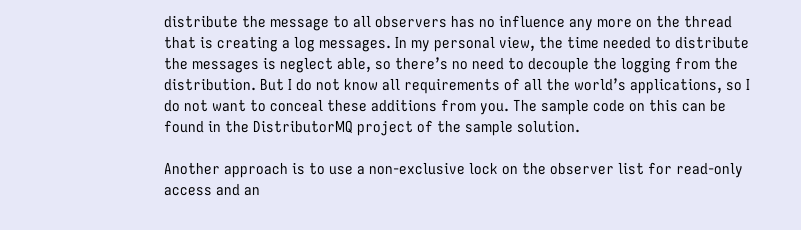distribute the message to all observers has no influence any more on the thread that is creating a log messages. In my personal view, the time needed to distribute the messages is neglect able, so there’s no need to decouple the logging from the distribution. But I do not know all requirements of all the world’s applications, so I do not want to conceal these additions from you. The sample code on this can be found in the DistributorMQ project of the sample solution.

Another approach is to use a non-exclusive lock on the observer list for read-only access and an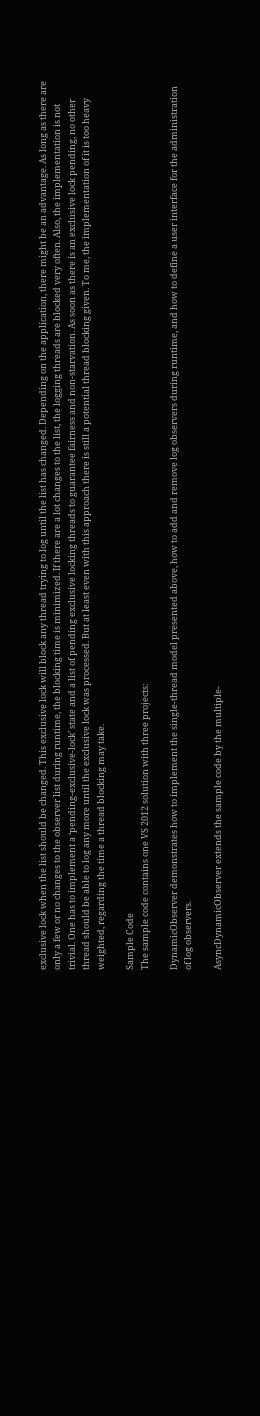exclusive lock when the list should be changed. This exclusive lock will block any thread trying to log until the list has changed. Depending on the application, there might be an advantage. As long as there are only a few or no changes to the observer list during runtime, the blocking time is minimized. If there are a lot changes to the list, the logging threads are blocked very often. Also, the implementation is not trivial. One has to implement a ‘pending-exclusive-lock’ state and a list of pending exclusive locking threads to guarantee fairness and non-starvation. As soon as there is an exclusive lock pending, no other thread should be able to log any more until the exclusive lock was processed. But at least even with this approach there is still a potential thread blocking given. To me, the implementation of it is too heavy weighted, regarding the time a thread blocking may take.

Sample Code
The sample code contains one VS 2012 solution with three projects:

DynamicObserver demonstrates how to implement the single-thread model presented above, how to add and remove log observers during runtime, and how to define a user interface for the administration of log observers.

AsyncDynamicObserver extends the sample code by the multiple-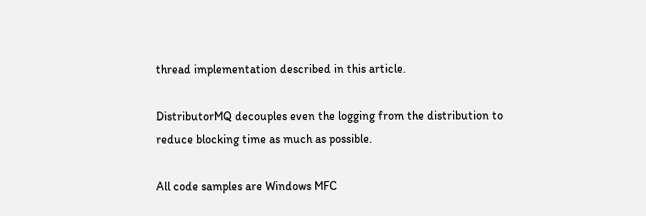thread implementation described in this article.

DistributorMQ decouples even the logging from the distribution to reduce blocking time as much as possible.

All code samples are Windows MFC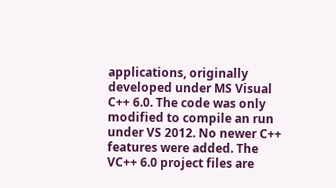applications, originally developed under MS Visual C++ 6.0. The code was only modified to compile an run under VS 2012. No newer C++ features were added. The VC++ 6.0 project files are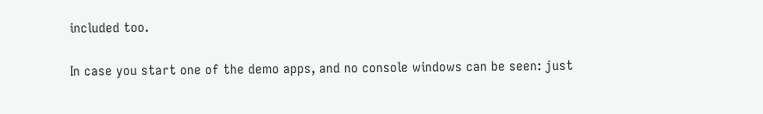included too.

In case you start one of the demo apps, and no console windows can be seen: just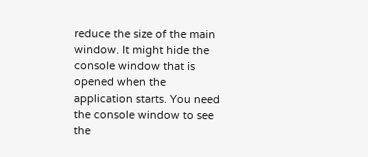reduce the size of the main window. It might hide the console window that is opened when the application starts. You need the console window to see the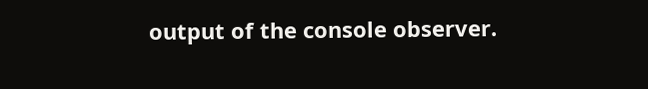output of the console observer.